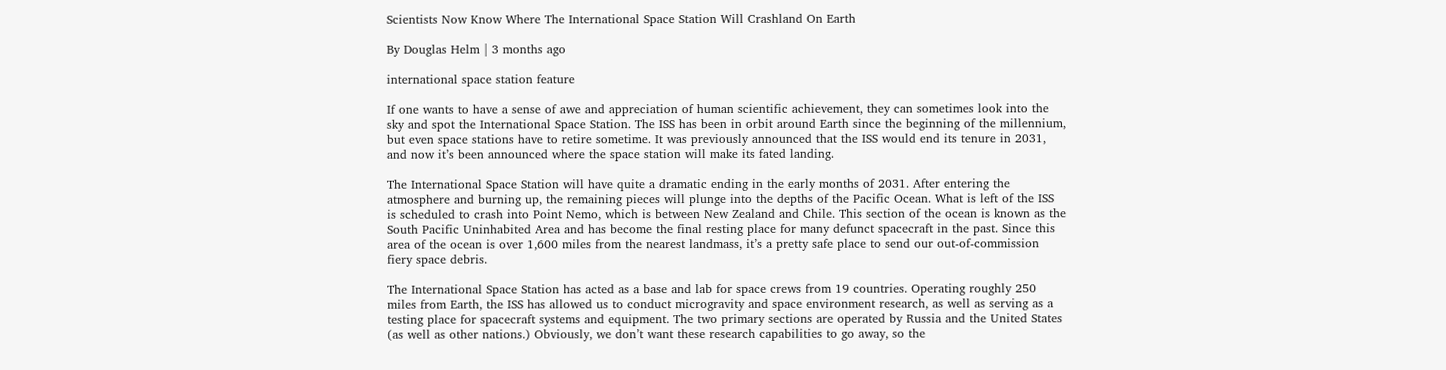Scientists Now Know Where The International Space Station Will Crashland On Earth

By Douglas Helm | 3 months ago

international space station feature

If one wants to have a sense of awe and appreciation of human scientific achievement, they can sometimes look into the sky and spot the International Space Station. The ISS has been in orbit around Earth since the beginning of the millennium, but even space stations have to retire sometime. It was previously announced that the ISS would end its tenure in 2031, and now it’s been announced where the space station will make its fated landing.

The International Space Station will have quite a dramatic ending in the early months of 2031. After entering the atmosphere and burning up, the remaining pieces will plunge into the depths of the Pacific Ocean. What is left of the ISS is scheduled to crash into Point Nemo, which is between New Zealand and Chile. This section of the ocean is known as the South Pacific Uninhabited Area and has become the final resting place for many defunct spacecraft in the past. Since this area of the ocean is over 1,600 miles from the nearest landmass, it’s a pretty safe place to send our out-of-commission fiery space debris.

The International Space Station has acted as a base and lab for space crews from 19 countries. Operating roughly 250 miles from Earth, the ISS has allowed us to conduct microgravity and space environment research, as well as serving as a testing place for spacecraft systems and equipment. The two primary sections are operated by Russia and the United States (as well as other nations.) Obviously, we don’t want these research capabilities to go away, so the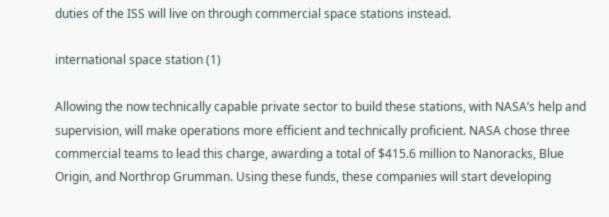duties of the ISS will live on through commercial space stations instead.

international space station (1)

Allowing the now technically capable private sector to build these stations, with NASA’s help and supervision, will make operations more efficient and technically proficient. NASA chose three commercial teams to lead this charge, awarding a total of $415.6 million to Nanoracks, Blue Origin, and Northrop Grumman. Using these funds, these companies will start developing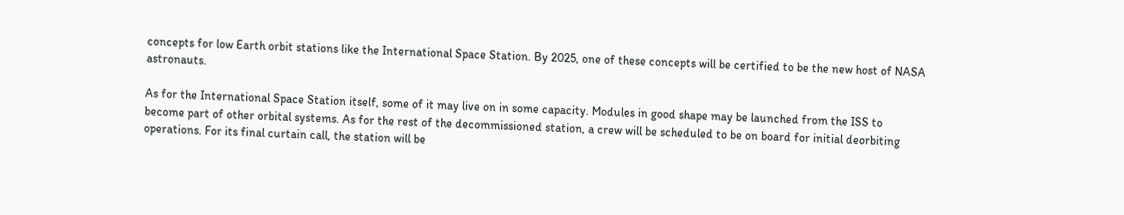concepts for low Earth orbit stations like the International Space Station. By 2025, one of these concepts will be certified to be the new host of NASA astronauts.

As for the International Space Station itself, some of it may live on in some capacity. Modules in good shape may be launched from the ISS to become part of other orbital systems. As for the rest of the decommissioned station, a crew will be scheduled to be on board for initial deorbiting operations. For its final curtain call, the station will be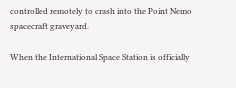controlled remotely to crash into the Point Nemo spacecraft graveyard.

When the International Space Station is officially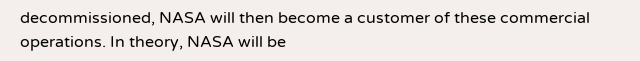decommissioned, NASA will then become a customer of these commercial operations. In theory, NASA will be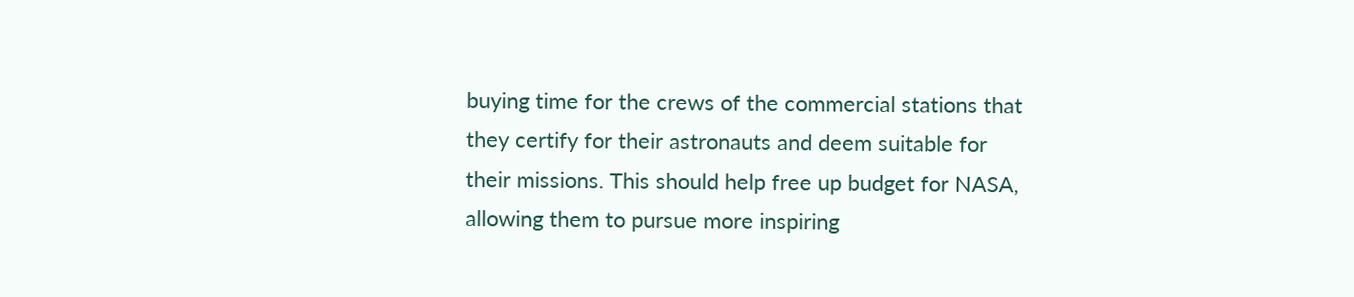buying time for the crews of the commercial stations that they certify for their astronauts and deem suitable for their missions. This should help free up budget for NASA, allowing them to pursue more inspiring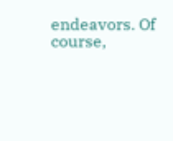endeavors. Of course,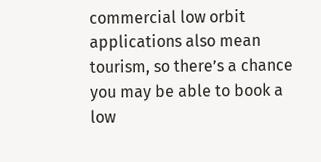commercial low orbit applications also mean tourism, so there’s a chance you may be able to book a low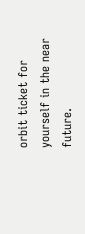orbit ticket for yourself in the near future.